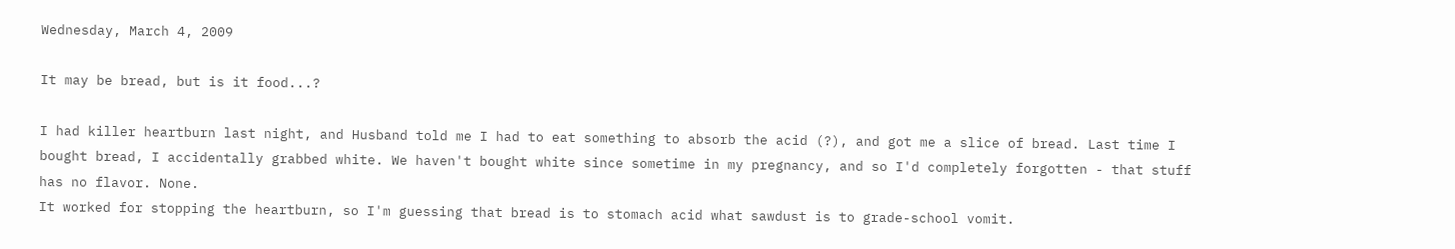Wednesday, March 4, 2009

It may be bread, but is it food...?

I had killer heartburn last night, and Husband told me I had to eat something to absorb the acid (?), and got me a slice of bread. Last time I bought bread, I accidentally grabbed white. We haven't bought white since sometime in my pregnancy, and so I'd completely forgotten - that stuff has no flavor. None.
It worked for stopping the heartburn, so I'm guessing that bread is to stomach acid what sawdust is to grade-school vomit.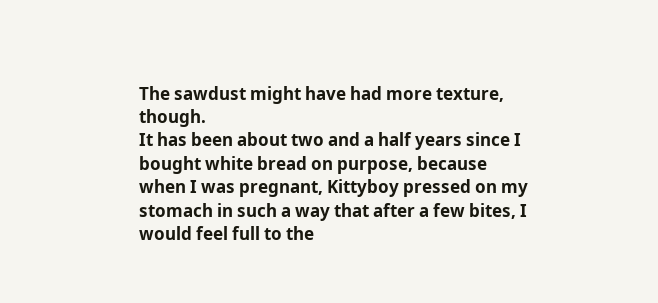The sawdust might have had more texture, though.
It has been about two and a half years since I bought white bread on purpose, because when I was pregnant, Kittyboy pressed on my stomach in such a way that after a few bites, I would feel full to the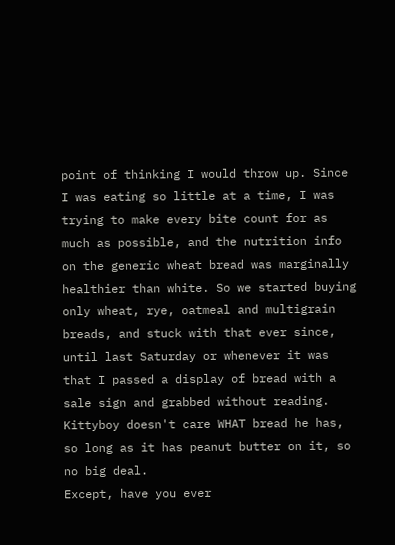point of thinking I would throw up. Since I was eating so little at a time, I was trying to make every bite count for as much as possible, and the nutrition info on the generic wheat bread was marginally healthier than white. So we started buying only wheat, rye, oatmeal and multigrain breads, and stuck with that ever since, until last Saturday or whenever it was that I passed a display of bread with a sale sign and grabbed without reading. Kittyboy doesn't care WHAT bread he has, so long as it has peanut butter on it, so no big deal.
Except, have you ever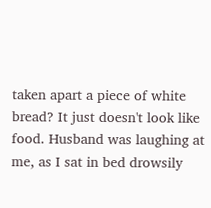taken apart a piece of white bread? It just doesn't look like food. Husband was laughing at me, as I sat in bed drowsily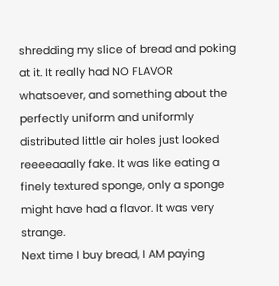shredding my slice of bread and poking at it. It really had NO FLAVOR whatsoever, and something about the perfectly uniform and uniformly distributed little air holes just looked reeeeaaally fake. It was like eating a finely textured sponge, only a sponge might have had a flavor. It was very strange.
Next time I buy bread, I AM paying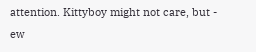attention. Kittyboy might not care, but - ew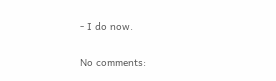- I do now.

No comments: